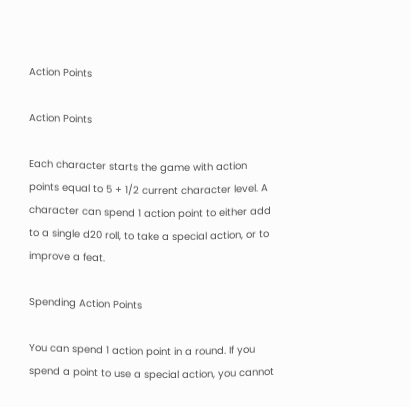Action Points

Action Points

Each character starts the game with action points equal to 5 + 1/2 current character level. A character can spend 1 action point to either add to a single d20 roll, to take a special action, or to improve a feat.

Spending Action Points

You can spend 1 action point in a round. If you spend a point to use a special action, you cannot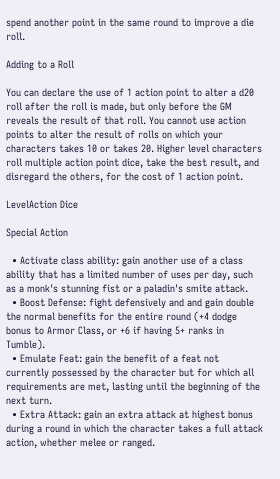spend another point in the same round to improve a die roll.

Adding to a Roll

You can declare the use of 1 action point to alter a d20 roll after the roll is made, but only before the GM reveals the result of that roll. You cannot use action points to alter the result of rolls on which your characters takes 10 or takes 20. Higher level characters roll multiple action point dice, take the best result, and disregard the others, for the cost of 1 action point.

LevelAction Dice

Special Action

  • Activate class ability: gain another use of a class ability that has a limited number of uses per day, such as a monk's stunning fist or a paladin's smite attack.
  • Boost Defense: fight defensively and and gain double the normal benefits for the entire round (+4 dodge bonus to Armor Class, or +6 if having 5+ ranks in Tumble).
  • Emulate Feat: gain the benefit of a feat not currently possessed by the character but for which all requirements are met, lasting until the beginning of the next turn.
  • Extra Attack: gain an extra attack at highest bonus during a round in which the character takes a full attack action, whether melee or ranged.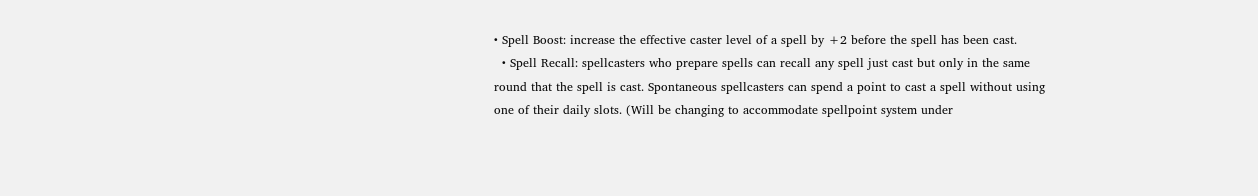• Spell Boost: increase the effective caster level of a spell by +2 before the spell has been cast.
  • Spell Recall: spellcasters who prepare spells can recall any spell just cast but only in the same round that the spell is cast. Spontaneous spellcasters can spend a point to cast a spell without using one of their daily slots. (Will be changing to accommodate spellpoint system under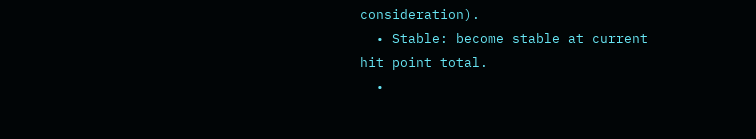consideration).
  • Stable: become stable at current hit point total.
  •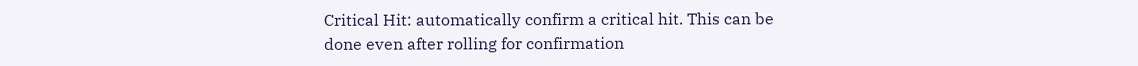Critical Hit: automatically confirm a critical hit. This can be done even after rolling for confirmation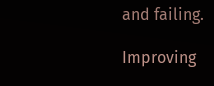and failing.

Improving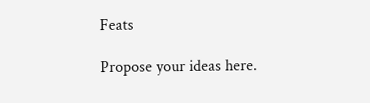Feats

Propose your ideas here.